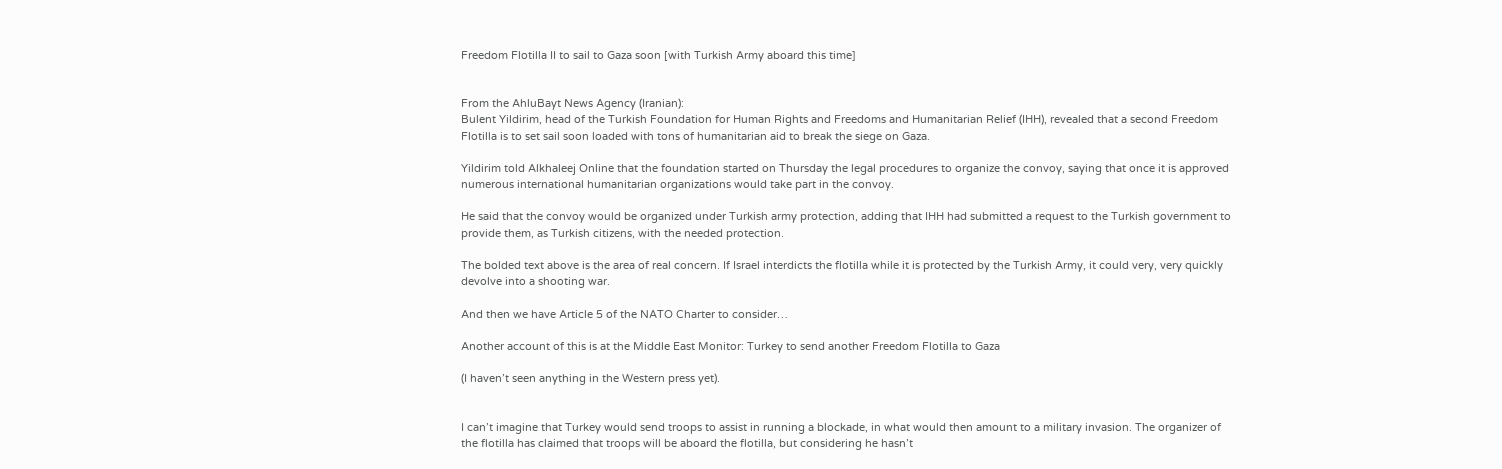Freedom Flotilla II to sail to Gaza soon [with Turkish Army aboard this time]


From the AhluBayt News Agency (Iranian):
Bulent Yildirim, head of the Turkish Foundation for Human Rights and Freedoms and Humanitarian Relief (IHH), revealed that a second Freedom Flotilla is to set sail soon loaded with tons of humanitarian aid to break the siege on Gaza.

Yildirim told Alkhaleej Online that the foundation started on Thursday the legal procedures to organize the convoy, saying that once it is approved numerous international humanitarian organizations would take part in the convoy.

He said that the convoy would be organized under Turkish army protection, adding that IHH had submitted a request to the Turkish government to provide them, as Turkish citizens, with the needed protection.

The bolded text above is the area of real concern. If Israel interdicts the flotilla while it is protected by the Turkish Army, it could very, very quickly devolve into a shooting war.

And then we have Article 5 of the NATO Charter to consider…

Another account of this is at the Middle East Monitor: Turkey to send another Freedom Flotilla to Gaza

(I haven’t seen anything in the Western press yet).


I can’t imagine that Turkey would send troops to assist in running a blockade, in what would then amount to a military invasion. The organizer of the flotilla has claimed that troops will be aboard the flotilla, but considering he hasn’t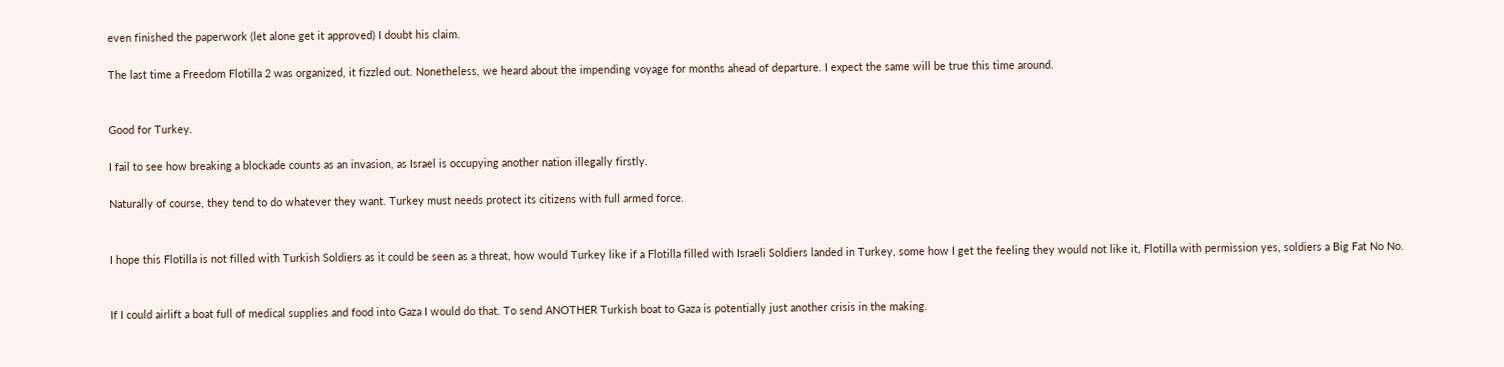even finished the paperwork (let alone get it approved) I doubt his claim.

The last time a Freedom Flotilla 2 was organized, it fizzled out. Nonetheless, we heard about the impending voyage for months ahead of departure. I expect the same will be true this time around.


Good for Turkey.

I fail to see how breaking a blockade counts as an invasion, as Israel is occupying another nation illegally firstly.

Naturally of course, they tend to do whatever they want. Turkey must needs protect its citizens with full armed force.


I hope this Flotilla is not filled with Turkish Soldiers as it could be seen as a threat, how would Turkey like if a Flotilla filled with Israeli Soldiers landed in Turkey, some how I get the feeling they would not like it, Flotilla with permission yes, soldiers a Big Fat No No.


If I could airlift a boat full of medical supplies and food into Gaza I would do that. To send ANOTHER Turkish boat to Gaza is potentially just another crisis in the making.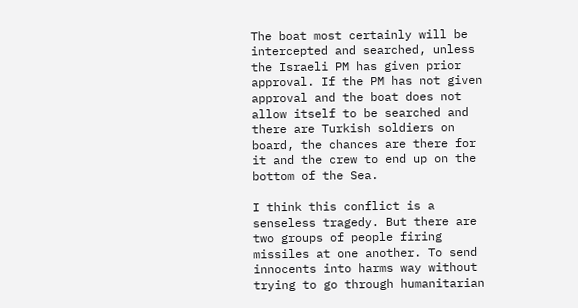The boat most certainly will be intercepted and searched, unless the Israeli PM has given prior approval. If the PM has not given approval and the boat does not allow itself to be searched and there are Turkish soldiers on board, the chances are there for it and the crew to end up on the bottom of the Sea.

I think this conflict is a senseless tragedy. But there are two groups of people firing missiles at one another. To send innocents into harms way without trying to go through humanitarian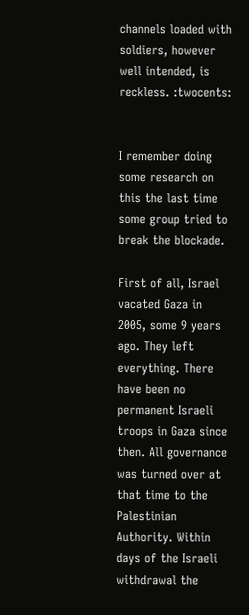channels loaded with soldiers, however well intended, is reckless. :twocents:


I remember doing some research on this the last time some group tried to break the blockade.

First of all, Israel vacated Gaza in 2005, some 9 years ago. They left everything. There have been no permanent Israeli troops in Gaza since then. All governance was turned over at that time to the Palestinian Authority. Within days of the Israeli withdrawal the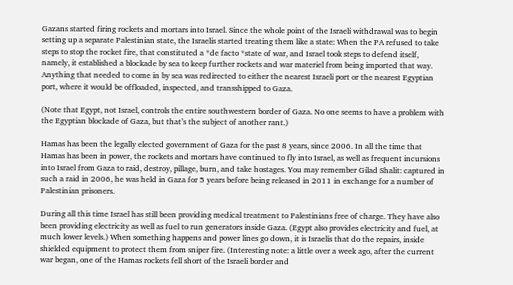Gazans started firing rockets and mortars into Israel. Since the whole point of the Israeli withdrawal was to begin setting up a separate Palestinian state, the Israelis started treating them like a state: When the PA refused to take steps to stop the rocket fire, that constituted a *de facto *state of war, and Israel took steps to defend itself, namely, it established a blockade by sea to keep further rockets and war materiel from being imported that way. Anything that needed to come in by sea was redirected to either the nearest Israeli port or the nearest Egyptian port, where it would be offloaded, inspected, and transshipped to Gaza.

(Note that Egypt, not Israel, controls the entire southwestern border of Gaza. No one seems to have a problem with the Egyptian blockade of Gaza, but that’s the subject of another rant.)

Hamas has been the legally elected government of Gaza for the past 8 years, since 2006. In all the time that Hamas has been in power, the rockets and mortars have continued to fly into Israel, as well as frequent incursions into Israel from Gaza to raid, destroy, pillage, burn, and take hostages. You may remember Gilad Shalit: captured in such a raid in 2006, he was held in Gaza for 5 years before being released in 2011 in exchange for a number of Palestinian prisoners.

During all this time Israel has still been providing medical treatment to Palestinians free of charge. They have also been providing electricity as well as fuel to run generators inside Gaza. (Egypt also provides electricity and fuel, at much lower levels.) When something happens and power lines go down, it is Israelis that do the repairs, inside shielded equipment to protect them from sniper fire. (Interesting note: a little over a week ago, after the current war began, one of the Hamas rockets fell short of the Israeli border and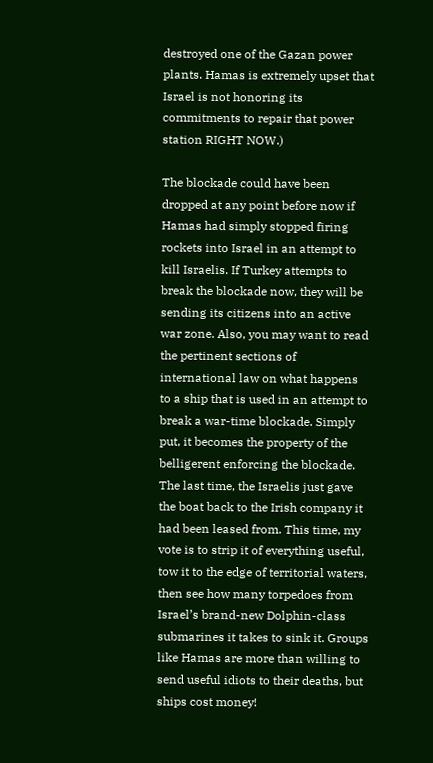destroyed one of the Gazan power plants. Hamas is extremely upset that Israel is not honoring its commitments to repair that power station RIGHT NOW.)

The blockade could have been dropped at any point before now if Hamas had simply stopped firing rockets into Israel in an attempt to kill Israelis. If Turkey attempts to break the blockade now, they will be sending its citizens into an active war zone. Also, you may want to read the pertinent sections of international law on what happens to a ship that is used in an attempt to break a war-time blockade. Simply put, it becomes the property of the belligerent enforcing the blockade. The last time, the Israelis just gave the boat back to the Irish company it had been leased from. This time, my vote is to strip it of everything useful, tow it to the edge of territorial waters, then see how many torpedoes from Israel’s brand-new Dolphin-class submarines it takes to sink it. Groups like Hamas are more than willing to send useful idiots to their deaths, but ships cost money!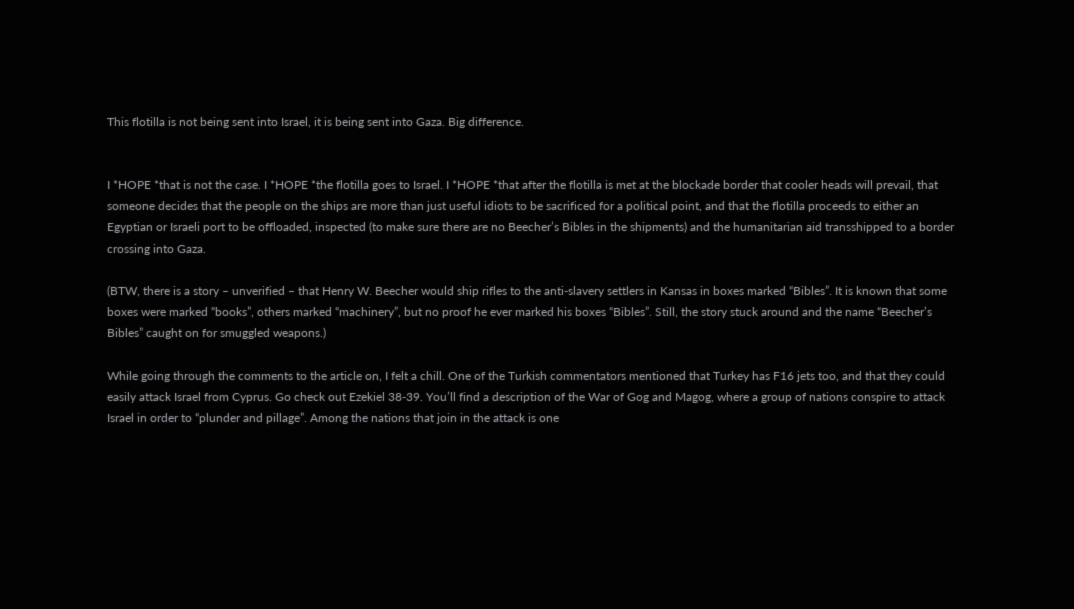This flotilla is not being sent into Israel, it is being sent into Gaza. Big difference.


I *HOPE *that is not the case. I *HOPE *the flotilla goes to Israel. I *HOPE *that after the flotilla is met at the blockade border that cooler heads will prevail, that someone decides that the people on the ships are more than just useful idiots to be sacrificed for a political point, and that the flotilla proceeds to either an Egyptian or Israeli port to be offloaded, inspected (to make sure there are no Beecher’s Bibles in the shipments) and the humanitarian aid transshipped to a border crossing into Gaza.

(BTW, there is a story – unverified – that Henry W. Beecher would ship rifles to the anti-slavery settlers in Kansas in boxes marked “Bibles”. It is known that some boxes were marked “books”, others marked “machinery”, but no proof he ever marked his boxes “Bibles”. Still, the story stuck around and the name “Beecher’s Bibles” caught on for smuggled weapons.)

While going through the comments to the article on, I felt a chill. One of the Turkish commentators mentioned that Turkey has F16 jets too, and that they could easily attack Israel from Cyprus. Go check out Ezekiel 38-39. You’ll find a description of the War of Gog and Magog, where a group of nations conspire to attack Israel in order to “plunder and pillage”. Among the nations that join in the attack is one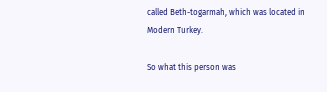called Beth-togarmah, which was located in Modern Turkey.

So what this person was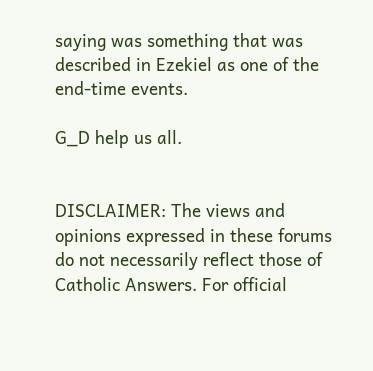saying was something that was described in Ezekiel as one of the end-time events.

G_D help us all.


DISCLAIMER: The views and opinions expressed in these forums do not necessarily reflect those of Catholic Answers. For official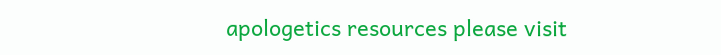apologetics resources please visit